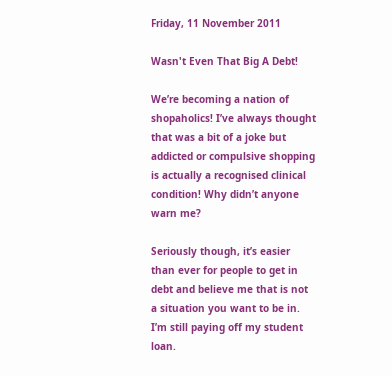Friday, 11 November 2011

Wasn't Even That Big A Debt!

We’re becoming a nation of shopaholics! I’ve always thought that was a bit of a joke but addicted or compulsive shopping is actually a recognised clinical condition! Why didn’t anyone warn me?

Seriously though, it’s easier than ever for people to get in debt and believe me that is not a situation you want to be in. I’m still paying off my student loan.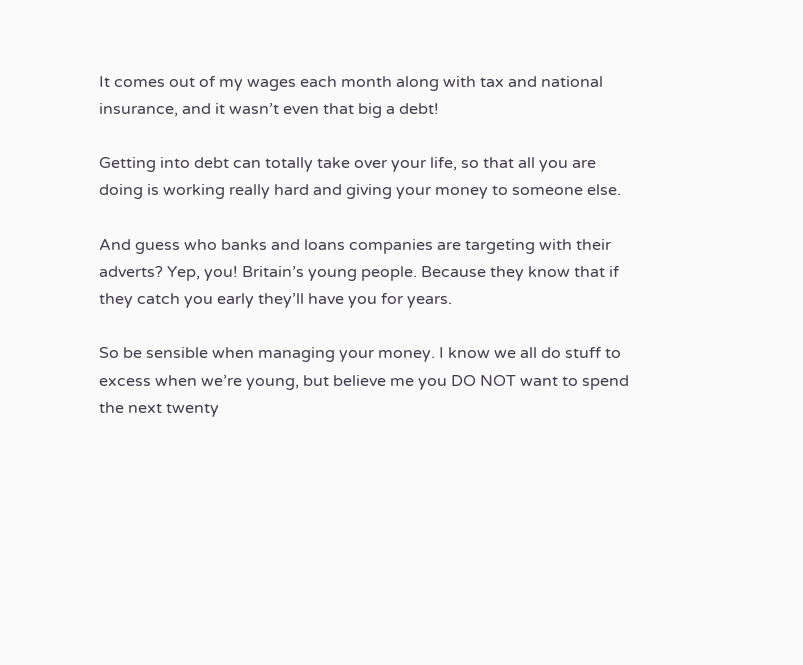It comes out of my wages each month along with tax and national insurance, and it wasn’t even that big a debt!

Getting into debt can totally take over your life, so that all you are doing is working really hard and giving your money to someone else.

And guess who banks and loans companies are targeting with their adverts? Yep, you! Britain’s young people. Because they know that if they catch you early they’ll have you for years.

So be sensible when managing your money. I know we all do stuff to excess when we’re young, but believe me you DO NOT want to spend the next twenty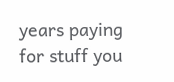years paying for stuff you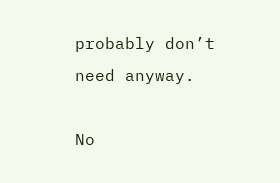probably don’t need anyway.

No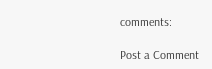comments:

Post a Comment